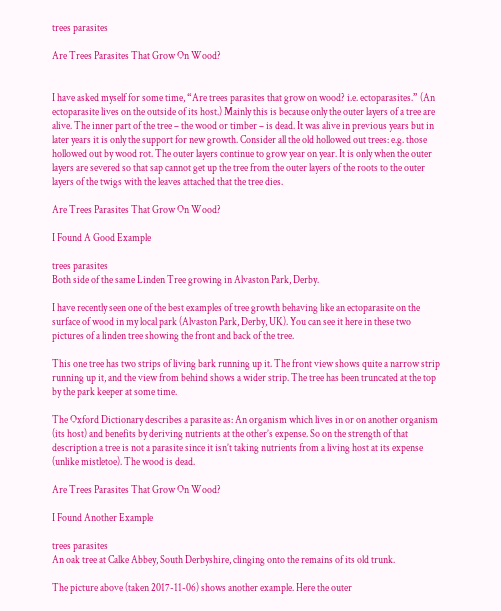trees parasites

Are Trees Parasites That Grow On Wood?


I have asked myself for some time, “Are trees parasites that grow on wood? i.e. ectoparasites.” (An ectoparasite lives on the outside of its host.) Mainly this is because only the outer layers of a tree are alive. The inner part of the tree – the wood or timber – is dead. It was alive in previous years but in later years it is only the support for new growth. Consider all the old hollowed out trees: e.g. those hollowed out by wood rot. The outer layers continue to grow year on year. It is only when the outer layers are severed so that sap cannot get up the tree from the outer layers of the roots to the outer layers of the twigs with the leaves attached that the tree dies.

Are Trees Parasites That Grow On Wood?

I Found A Good Example

trees parasites
Both side of the same Linden Tree growing in Alvaston Park, Derby.

I have recently seen one of the best examples of tree growth behaving like an ectoparasite on the surface of wood in my local park (Alvaston Park, Derby, UK). You can see it here in these two pictures of a linden tree showing the front and back of the tree.

This one tree has two strips of living bark running up it. The front view shows quite a narrow strip running up it, and the view from behind shows a wider strip. The tree has been truncated at the top by the park keeper at some time.

The Oxford Dictionary describes a parasite as: An organism which lives in or on another organism (its host) and benefits by deriving nutrients at the other’s expense. So on the strength of that description a tree is not a parasite since it isn’t taking nutrients from a living host at its expense (unlike mistletoe). The wood is dead.

Are Trees Parasites That Grow On Wood?

I Found Another Example

trees parasites
An oak tree at Calke Abbey, South Derbyshire, clinging onto the remains of its old trunk.

The picture above (taken 2017-11-06) shows another example. Here the outer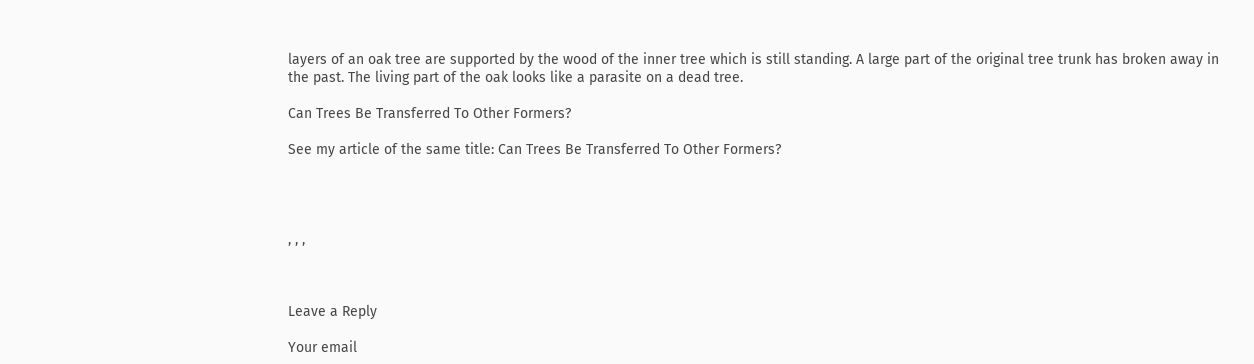layers of an oak tree are supported by the wood of the inner tree which is still standing. A large part of the original tree trunk has broken away in the past. The living part of the oak looks like a parasite on a dead tree.

Can Trees Be Transferred To Other Formers?

See my article of the same title: Can Trees Be Transferred To Other Formers?




, , ,



Leave a Reply

Your email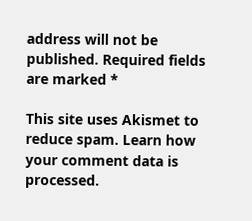address will not be published. Required fields are marked *

This site uses Akismet to reduce spam. Learn how your comment data is processed.